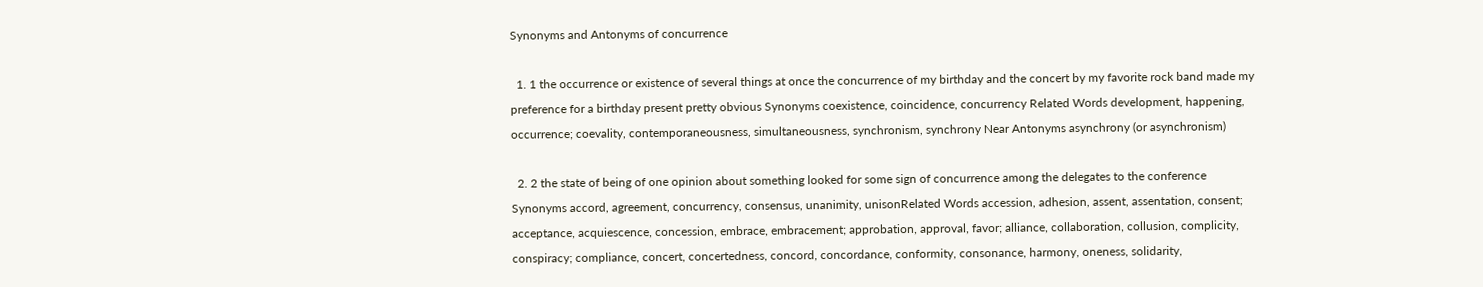Synonyms and Antonyms of concurrence

  1. 1 the occurrence or existence of several things at once the concurrence of my birthday and the concert by my favorite rock band made my preference for a birthday present pretty obvious Synonyms coexistence, coincidence, concurrency Related Words development, happening, occurrence; coevality, contemporaneousness, simultaneousness, synchronism, synchrony Near Antonyms asynchrony (or asynchronism)

  2. 2 the state of being of one opinion about something looked for some sign of concurrence among the delegates to the conference Synonyms accord, agreement, concurrency, consensus, unanimity, unisonRelated Words accession, adhesion, assent, assentation, consent; acceptance, acquiescence, concession, embrace, embracement; approbation, approval, favor; alliance, collaboration, collusion, complicity, conspiracy; compliance, concert, concertedness, concord, concordance, conformity, consonance, harmony, oneness, solidarity,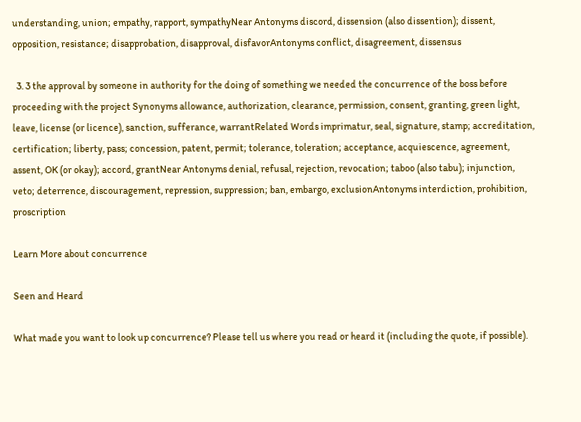understanding, union; empathy, rapport, sympathyNear Antonyms discord, dissension (also dissention); dissent, opposition, resistance; disapprobation, disapproval, disfavorAntonyms conflict, disagreement, dissensus

  3. 3 the approval by someone in authority for the doing of something we needed the concurrence of the boss before proceeding with the project Synonyms allowance, authorization, clearance, permission, consent, granting, green light, leave, license (or licence), sanction, sufferance, warrantRelated Words imprimatur, seal, signature, stamp; accreditation, certification; liberty, pass; concession, patent, permit; tolerance, toleration; acceptance, acquiescence, agreement, assent, OK (or okay); accord, grantNear Antonyms denial, refusal, rejection, revocation; taboo (also tabu); injunction, veto; deterrence, discouragement, repression, suppression; ban, embargo, exclusionAntonyms interdiction, prohibition, proscription

Learn More about concurrence

Seen and Heard

What made you want to look up concurrence? Please tell us where you read or heard it (including the quote, if possible).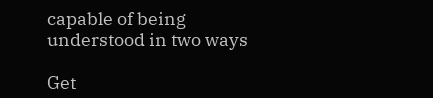capable of being understood in two ways

Get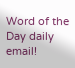Word of the Day daily email!